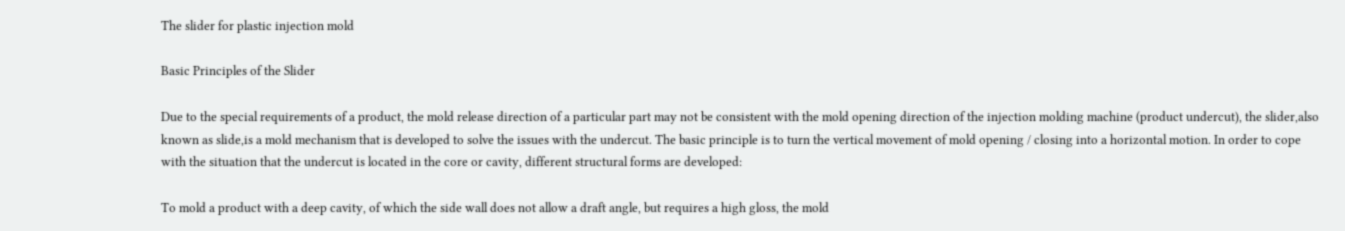The slider for plastic injection mold

Basic Principles of the Slider

Due to the special requirements of a product, the mold release direction of a particular part may not be consistent with the mold opening direction of the injection molding machine (product undercut), the slider,also known as slide,is a mold mechanism that is developed to solve the issues with the undercut. The basic principle is to turn the vertical movement of mold opening / closing into a horizontal motion. In order to cope with the situation that the undercut is located in the core or cavity, different structural forms are developed:

To mold a product with a deep cavity, of which the side wall does not allow a draft angle, but requires a high gloss, the mold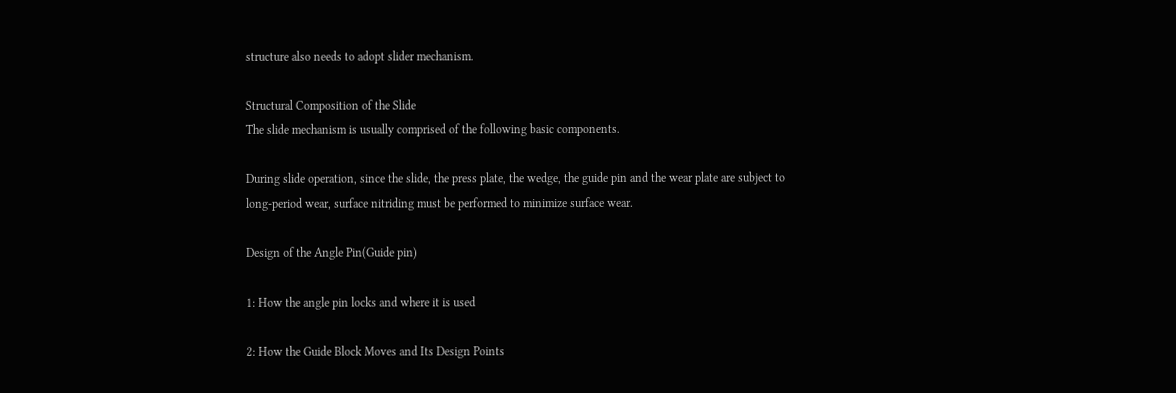structure also needs to adopt slider mechanism.

Structural Composition of the Slide
The slide mechanism is usually comprised of the following basic components.

During slide operation, since the slide, the press plate, the wedge, the guide pin and the wear plate are subject to long-period wear, surface nitriding must be performed to minimize surface wear.

Design of the Angle Pin(Guide pin)

1: How the angle pin locks and where it is used

2: How the Guide Block Moves and Its Design Points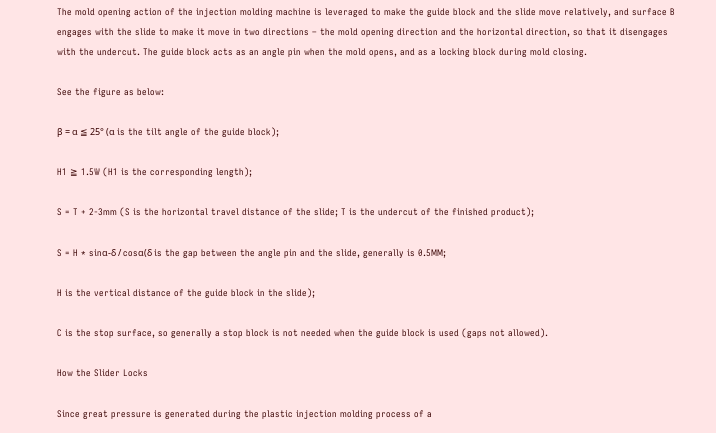The mold opening action of the injection molding machine is leveraged to make the guide block and the slide move relatively, and surface B engages with the slide to make it move in two directions – the mold opening direction and the horizontal direction, so that it disengages with the undercut. The guide block acts as an angle pin when the mold opens, and as a locking block during mold closing.

See the figure as below:

β = α ≦ 25° (α is the tilt angle of the guide block);

H1 ≧ 1.5W (H1 is the corresponding length);

S = T + 2-3mm (S is the horizontal travel distance of the slide; T is the undercut of the finished product);

S = H * sinα-δ / cosα(δ is the gap between the angle pin and the slide, generally is 0.5MM;

H is the vertical distance of the guide block in the slide);

C is the stop surface, so generally a stop block is not needed when the guide block is used (gaps not allowed).

How the Slider Locks

Since great pressure is generated during the plastic injection molding process of a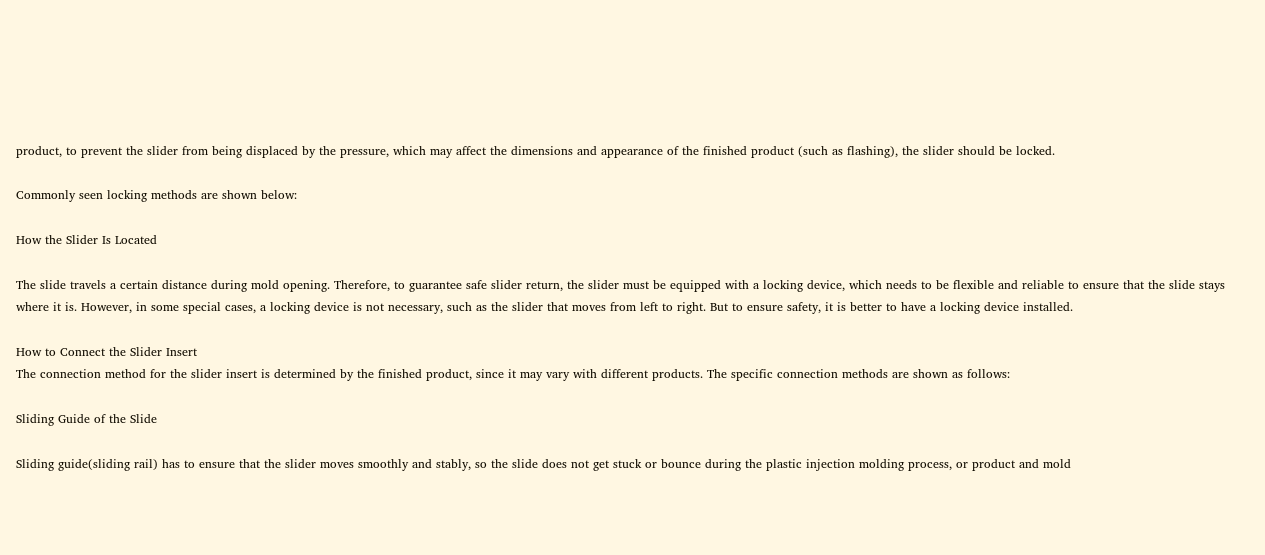product, to prevent the slider from being displaced by the pressure, which may affect the dimensions and appearance of the finished product (such as flashing), the slider should be locked.

Commonly seen locking methods are shown below:

How the Slider Is Located

The slide travels a certain distance during mold opening. Therefore, to guarantee safe slider return, the slider must be equipped with a locking device, which needs to be flexible and reliable to ensure that the slide stays where it is. However, in some special cases, a locking device is not necessary, such as the slider that moves from left to right. But to ensure safety, it is better to have a locking device installed.

How to Connect the Slider Insert
The connection method for the slider insert is determined by the finished product, since it may vary with different products. The specific connection methods are shown as follows:

Sliding Guide of the Slide

Sliding guide(sliding rail) has to ensure that the slider moves smoothly and stably, so the slide does not get stuck or bounce during the plastic injection molding process, or product and mold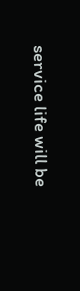service life will be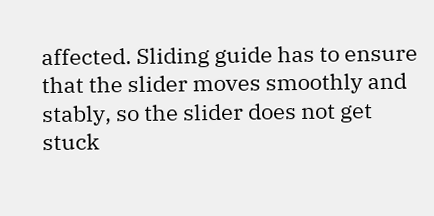affected. Sliding guide has to ensure that the slider moves smoothly and stably, so the slider does not get stuck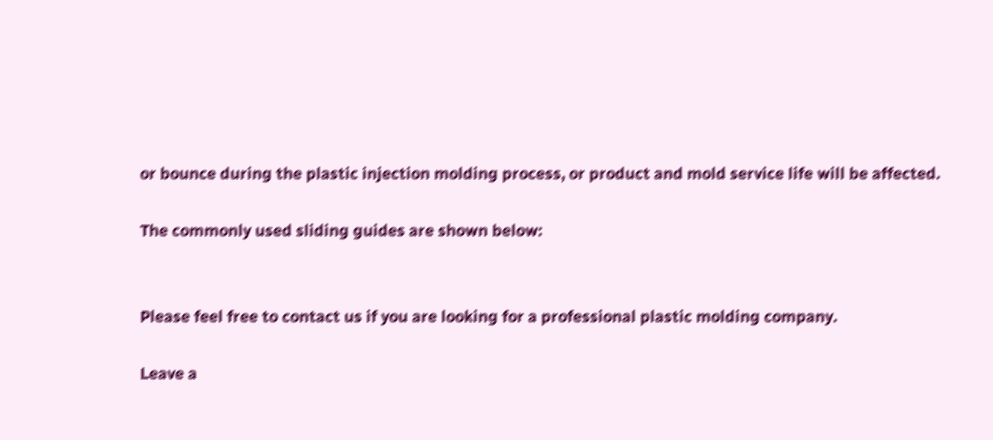or bounce during the plastic injection molding process, or product and mold service life will be affected.

The commonly used sliding guides are shown below:


Please feel free to contact us if you are looking for a professional plastic molding company.

Leave a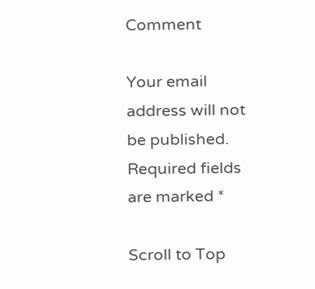Comment

Your email address will not be published. Required fields are marked *

Scroll to Top